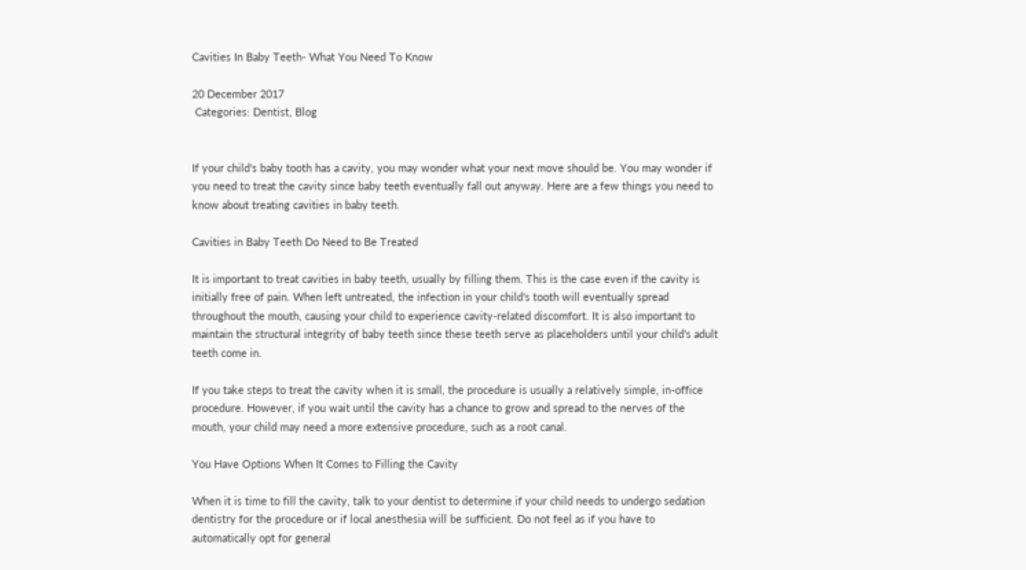Cavities In Baby Teeth- What You Need To Know

20 December 2017
 Categories: Dentist, Blog


If your child's baby tooth has a cavity, you may wonder what your next move should be. You may wonder if you need to treat the cavity since baby teeth eventually fall out anyway. Here are a few things you need to know about treating cavities in baby teeth.

Cavities in Baby Teeth Do Need to Be Treated

It is important to treat cavities in baby teeth, usually by filling them. This is the case even if the cavity is initially free of pain. When left untreated, the infection in your child's tooth will eventually spread throughout the mouth, causing your child to experience cavity-related discomfort. It is also important to maintain the structural integrity of baby teeth since these teeth serve as placeholders until your child's adult teeth come in.

If you take steps to treat the cavity when it is small, the procedure is usually a relatively simple, in-office procedure. However, if you wait until the cavity has a chance to grow and spread to the nerves of the mouth, your child may need a more extensive procedure, such as a root canal.

You Have Options When It Comes to Filling the Cavity

When it is time to fill the cavity, talk to your dentist to determine if your child needs to undergo sedation dentistry for the procedure or if local anesthesia will be sufficient. Do not feel as if you have to automatically opt for general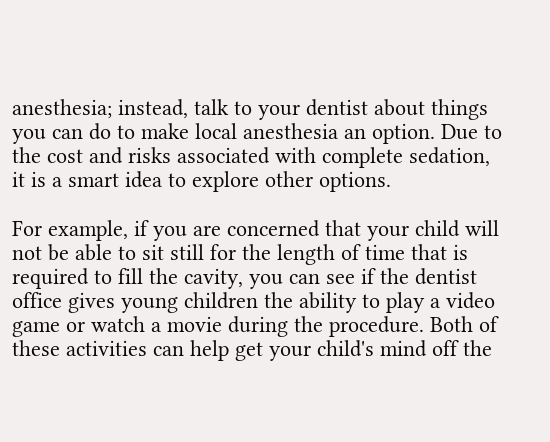anesthesia; instead, talk to your dentist about things you can do to make local anesthesia an option. Due to the cost and risks associated with complete sedation, it is a smart idea to explore other options.

For example, if you are concerned that your child will not be able to sit still for the length of time that is required to fill the cavity, you can see if the dentist office gives young children the ability to play a video game or watch a movie during the procedure. Both of these activities can help get your child's mind off the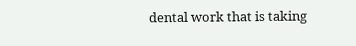dental work that is taking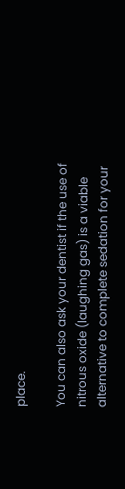place.

You can also ask your dentist if the use of nitrous oxide (laughing gas) is a viable alternative to complete sedation for your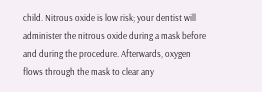child. Nitrous oxide is low risk; your dentist will administer the nitrous oxide during a mask before and during the procedure. Afterwards, oxygen flows through the mask to clear any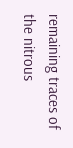remaining traces of the nitrous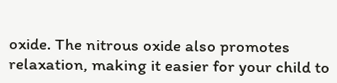oxide. The nitrous oxide also promotes relaxation, making it easier for your child to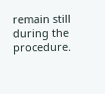remain still during the procedure.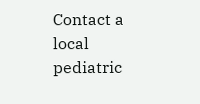Contact a local pediatric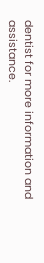dentist for more information and assistance.